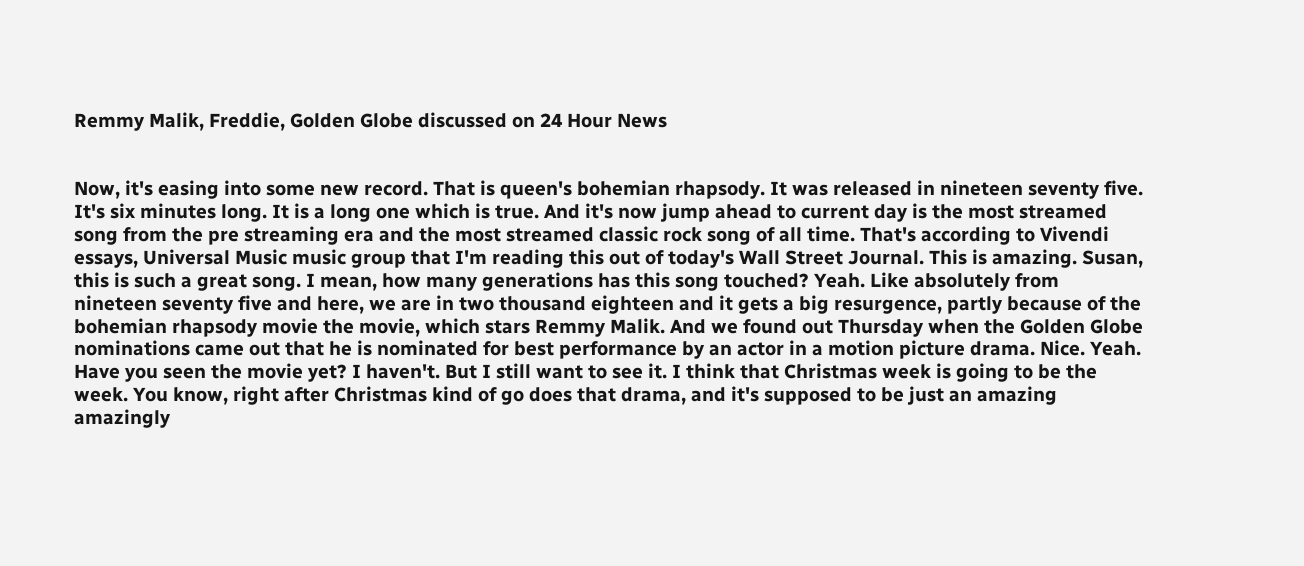Remmy Malik, Freddie, Golden Globe discussed on 24 Hour News


Now, it's easing into some new record. That is queen's bohemian rhapsody. It was released in nineteen seventy five. It's six minutes long. It is a long one which is true. And it's now jump ahead to current day is the most streamed song from the pre streaming era and the most streamed classic rock song of all time. That's according to Vivendi essays, Universal Music music group that I'm reading this out of today's Wall Street Journal. This is amazing. Susan, this is such a great song. I mean, how many generations has this song touched? Yeah. Like absolutely from nineteen seventy five and here, we are in two thousand eighteen and it gets a big resurgence, partly because of the bohemian rhapsody movie the movie, which stars Remmy Malik. And we found out Thursday when the Golden Globe nominations came out that he is nominated for best performance by an actor in a motion picture drama. Nice. Yeah. Have you seen the movie yet? I haven't. But I still want to see it. I think that Christmas week is going to be the week. You know, right after Christmas kind of go does that drama, and it's supposed to be just an amazing amazingly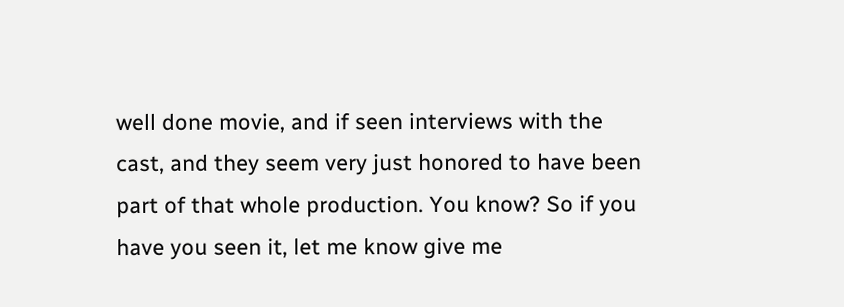well done movie, and if seen interviews with the cast, and they seem very just honored to have been part of that whole production. You know? So if you have you seen it, let me know give me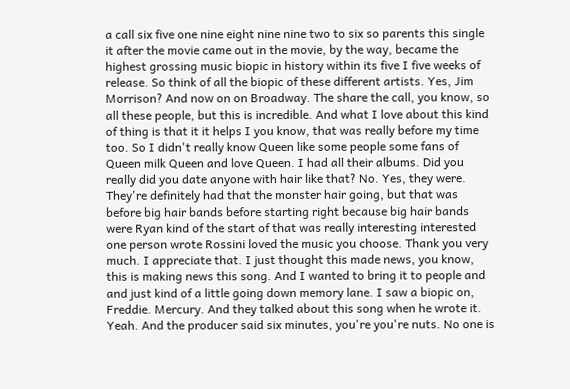a call six five one nine eight nine nine two to six so parents this single it after the movie came out in the movie, by the way, became the highest grossing music biopic in history within its five I five weeks of release. So think of all the biopic of these different artists. Yes, Jim Morrison? And now on on Broadway. The share the call, you know, so all these people, but this is incredible. And what I love about this kind of thing is that it it helps I you know, that was really before my time too. So I didn't really know Queen like some people some fans of Queen milk Queen and love Queen. I had all their albums. Did you really did you date anyone with hair like that? No. Yes, they were. They're definitely had that the monster hair going, but that was before big hair bands before starting right because big hair bands were Ryan kind of the start of that was really interesting interested one person wrote Rossini loved the music you choose. Thank you very much. I appreciate that. I just thought this made news, you know, this is making news this song. And I wanted to bring it to people and and just kind of a little going down memory lane. I saw a biopic on, Freddie. Mercury. And they talked about this song when he wrote it. Yeah. And the producer said six minutes, you're you're nuts. No one is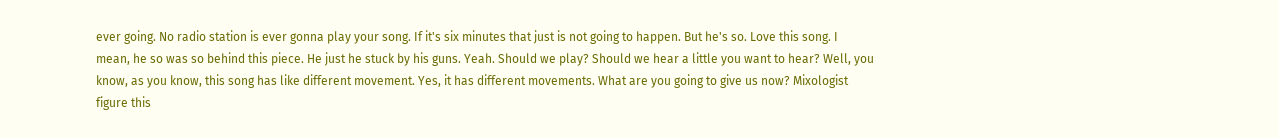ever going. No radio station is ever gonna play your song. If it's six minutes that just is not going to happen. But he's so. Love this song. I mean, he so was so behind this piece. He just he stuck by his guns. Yeah. Should we play? Should we hear a little you want to hear? Well, you know, as you know, this song has like different movement. Yes, it has different movements. What are you going to give us now? Mixologist figure this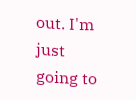out. I'm just going to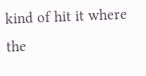kind of hit it where the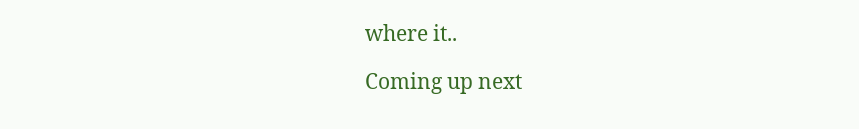where it..

Coming up next